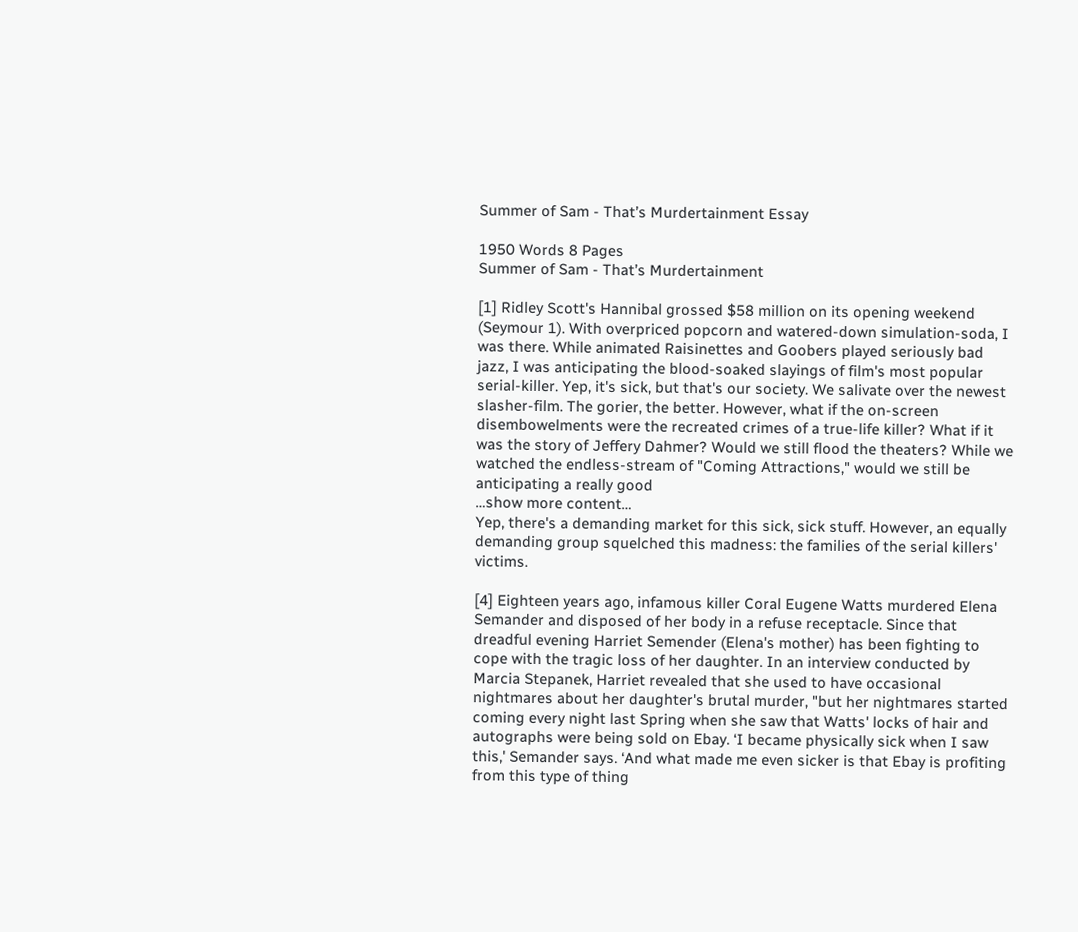Summer of Sam - That’s Murdertainment Essay

1950 Words 8 Pages
Summer of Sam - That’s Murdertainment

[1] Ridley Scott's Hannibal grossed $58 million on its opening weekend (Seymour 1). With overpriced popcorn and watered-down simulation-soda, I was there. While animated Raisinettes and Goobers played seriously bad jazz, I was anticipating the blood-soaked slayings of film's most popular serial-killer. Yep, it's sick, but that's our society. We salivate over the newest slasher-film. The gorier, the better. However, what if the on-screen disembowelments were the recreated crimes of a true-life killer? What if it was the story of Jeffery Dahmer? Would we still flood the theaters? While we watched the endless-stream of "Coming Attractions," would we still be anticipating a really good
…show more content…
Yep, there's a demanding market for this sick, sick stuff. However, an equally demanding group squelched this madness: the families of the serial killers' victims.

[4] Eighteen years ago, infamous killer Coral Eugene Watts murdered Elena Semander and disposed of her body in a refuse receptacle. Since that dreadful evening Harriet Semender (Elena's mother) has been fighting to cope with the tragic loss of her daughter. In an interview conducted by Marcia Stepanek, Harriet revealed that she used to have occasional nightmares about her daughter's brutal murder, "but her nightmares started coming every night last Spring when she saw that Watts' locks of hair and autographs were being sold on Ebay. ‘I became physically sick when I saw this,' Semander says. ‘And what made me even sicker is that Ebay is profiting from this type of thing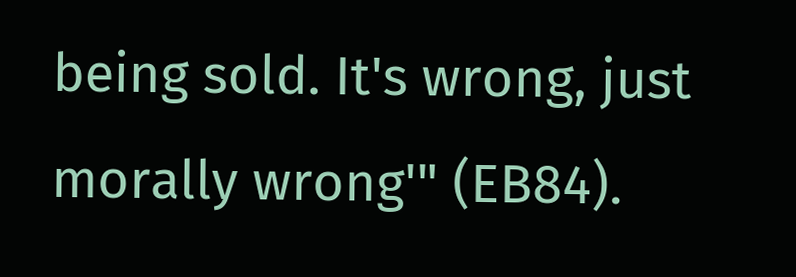being sold. It's wrong, just morally wrong'" (EB84).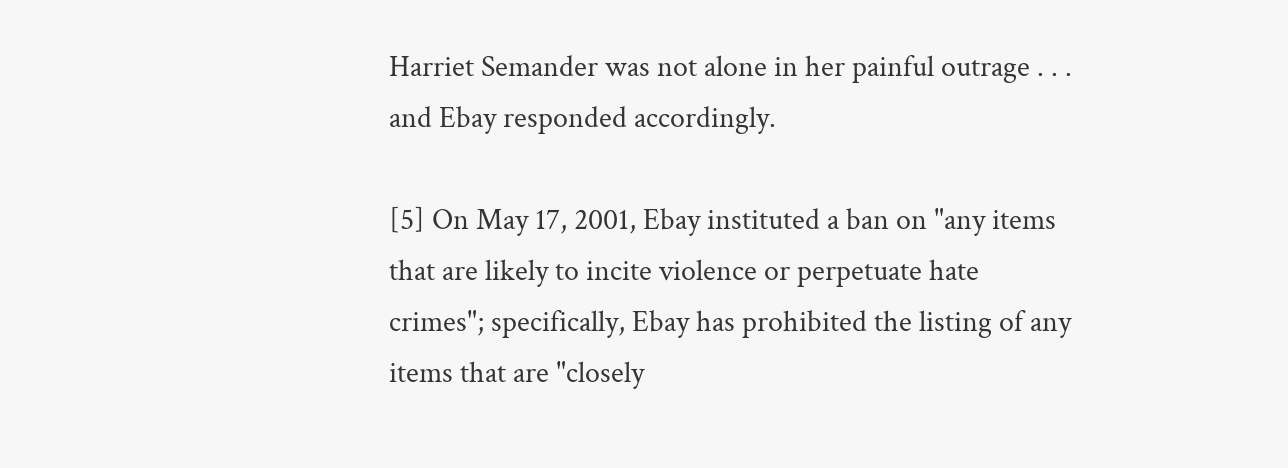Harriet Semander was not alone in her painful outrage . . . and Ebay responded accordingly.

[5] On May 17, 2001, Ebay instituted a ban on "any items that are likely to incite violence or perpetuate hate crimes"; specifically, Ebay has prohibited the listing of any items that are "closely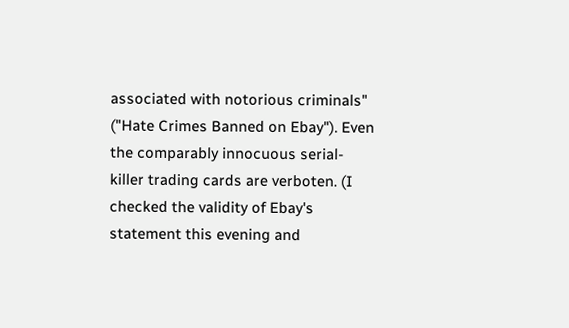associated with notorious criminals" ("Hate Crimes Banned on Ebay"). Even the comparably innocuous serial-killer trading cards are verboten. (I checked the validity of Ebay's statement this evening and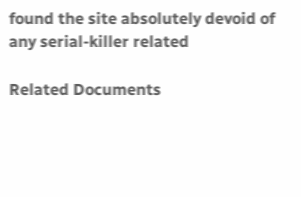found the site absolutely devoid of any serial-killer related

Related Documents